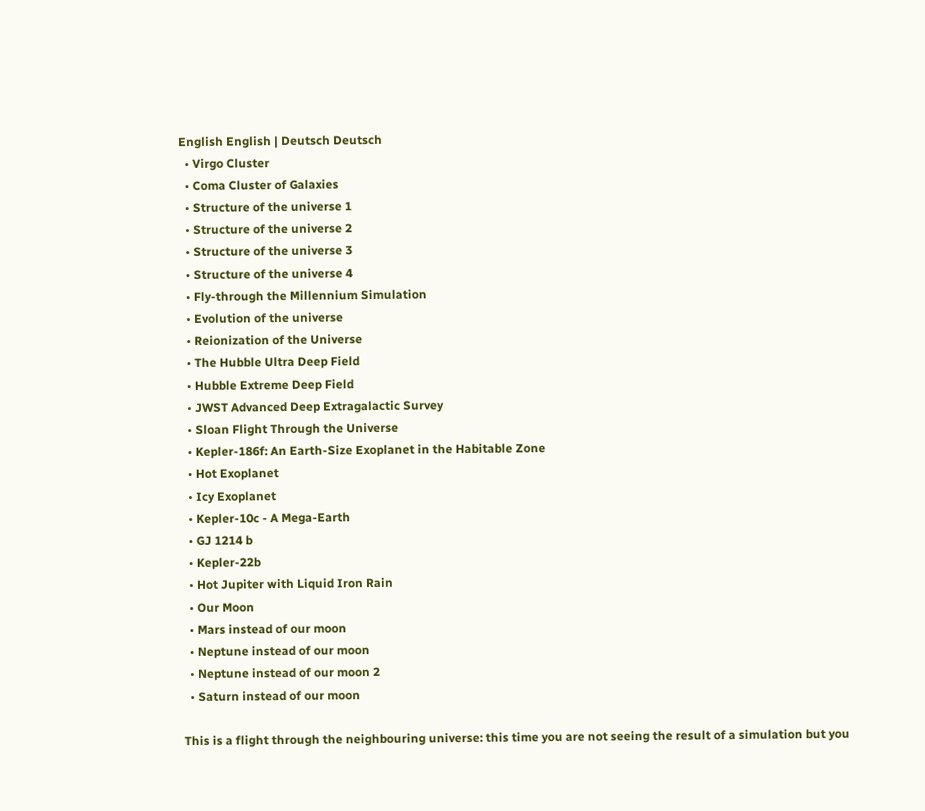English English | Deutsch Deutsch
  • Virgo Cluster
  • Coma Cluster of Galaxies
  • Structure of the universe 1
  • Structure of the universe 2
  • Structure of the universe 3
  • Structure of the universe 4
  • Fly-through the Millennium Simulation
  • Evolution of the universe
  • Reionization of the Universe
  • The Hubble Ultra Deep Field
  • Hubble Extreme Deep Field
  • JWST Advanced Deep Extragalactic Survey
  • Sloan Flight Through the Universe
  • Kepler-186f: An Earth-Size Exoplanet in the Habitable Zone
  • Hot Exoplanet
  • Icy Exoplanet
  • Kepler-10c - A Mega-Earth
  • GJ 1214 b
  • Kepler-22b
  • Hot Jupiter with Liquid Iron Rain
  • Our Moon
  • Mars instead of our moon
  • Neptune instead of our moon
  • Neptune instead of our moon 2
  • Saturn instead of our moon

This is a flight through the neighbouring universe: this time you are not seeing the result of a simulation but you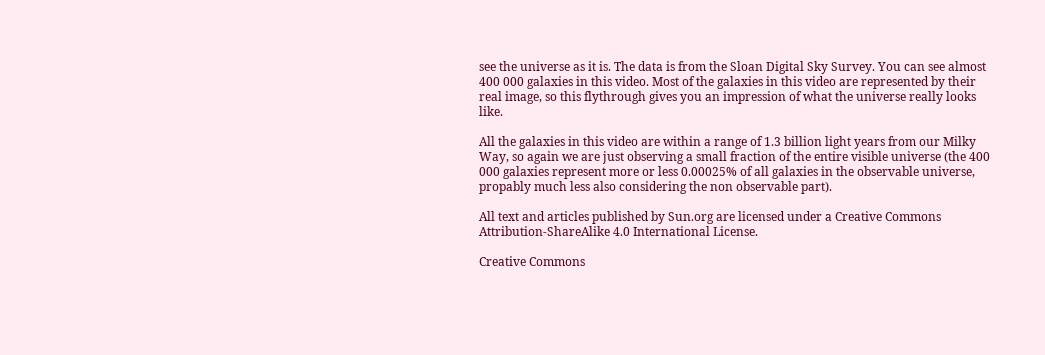see the universe as it is. The data is from the Sloan Digital Sky Survey. You can see almost 400 000 galaxies in this video. Most of the galaxies in this video are represented by their real image, so this flythrough gives you an impression of what the universe really looks like.

All the galaxies in this video are within a range of 1.3 billion light years from our Milky Way, so again we are just observing a small fraction of the entire visible universe (the 400 000 galaxies represent more or less 0.00025% of all galaxies in the observable universe, propably much less also considering the non observable part).

All text and articles published by Sun.org are licensed under a Creative Commons Attribution-ShareAlike 4.0 International License.

Creative Commons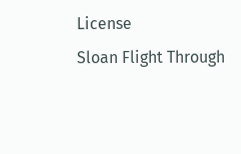License
Sloan Flight Through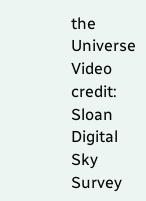the Universe
Video credit: Sloan Digital Sky Survey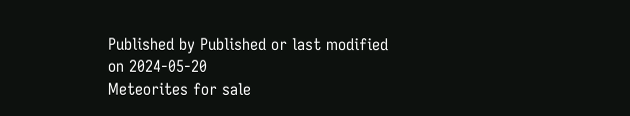Published by Published or last modified on 2024-05-20
Meteorites for sale